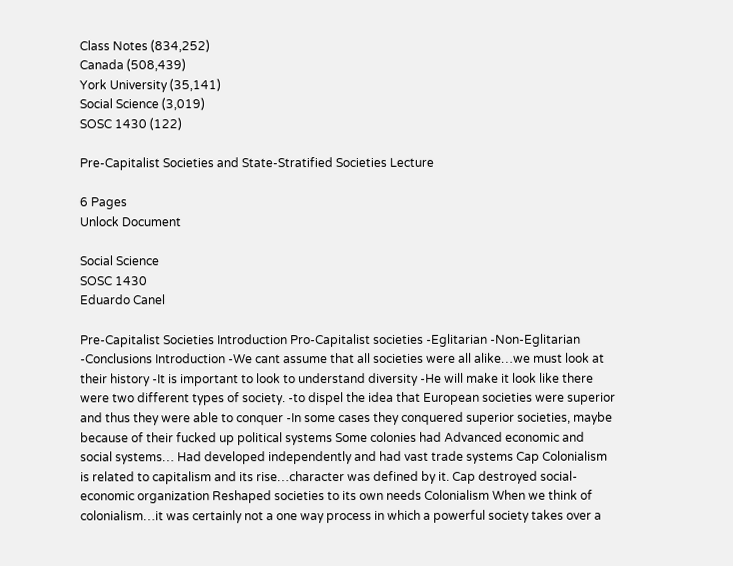Class Notes (834,252)
Canada (508,439)
York University (35,141)
Social Science (3,019)
SOSC 1430 (122)

Pre-Capitalist Societies and State-Stratified Societies Lecture

6 Pages
Unlock Document

Social Science
SOSC 1430
Eduardo Canel

Pre-Capitalist Societies Introduction Pro-Capitalist societies -Eglitarian -Non-Eglitarian -Conclusions Introduction -We cant assume that all societies were all alike…we must look at their history -It is important to look to understand diversity -He will make it look like there were two different types of society. -to dispel the idea that European societies were superior and thus they were able to conquer -In some cases they conquered superior societies, maybe because of their fucked up political systems Some colonies had Advanced economic and social systems… Had developed independently and had vast trade systems Cap Colonialism is related to capitalism and its rise…character was defined by it. Cap destroyed social-economic organization Reshaped societies to its own needs Colonialism When we think of colonialism…it was certainly not a one way process in which a powerful society takes over a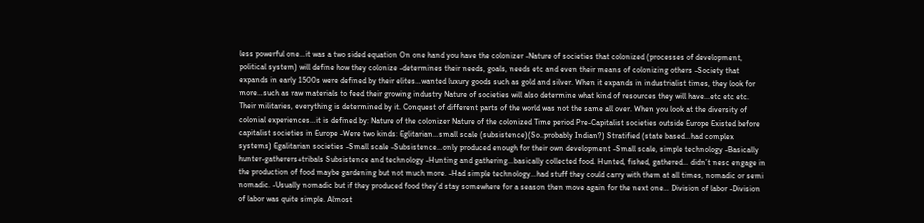less powerful one…it was a two sided equation On one hand you have the colonizer -Nature of societies that colonized (processes of development, political system) will define how they colonize -determines their needs, goals, needs etc and even their means of colonizing others -Society that expands in early 1500s were defined by their elites…wanted luxury goods such as gold and silver. When it expands in industrialist times, they look for more…such as raw materials to feed their growing industry Nature of societies will also determine what kind of resources they will have...etc etc etc. Their militaries, everything is determined by it. Conquest of different parts of the world was not the same all over. When you look at the diversity of colonial experiences…it is defined by: Nature of the colonizer Nature of the colonized Time period Pre-Capitalist societies outside Europe Existed before capitalist societies in Europe -Were two kinds: Eglitarian…small scale (subsistence)(So..probably Indian?) Stratified (state based…had complex systems) Egalitarian societies -Small scale -Subsistence…only produced enough for their own development -Small scale, simple technology -Basically hunter-gatherers+tribals Subsistence and technology -Hunting and gathering…basically collected food. Hunted, fished, gathered… didn’t nesc engage in the production of food maybe gardening but not much more. -Had simple technology…had stuff they could carry with them at all times, nomadic or semi nomadic. -Usually nomadic but if they produced food they’d stay somewhere for a season then move again for the next one… Division of labor -Division of labor was quite simple. Almost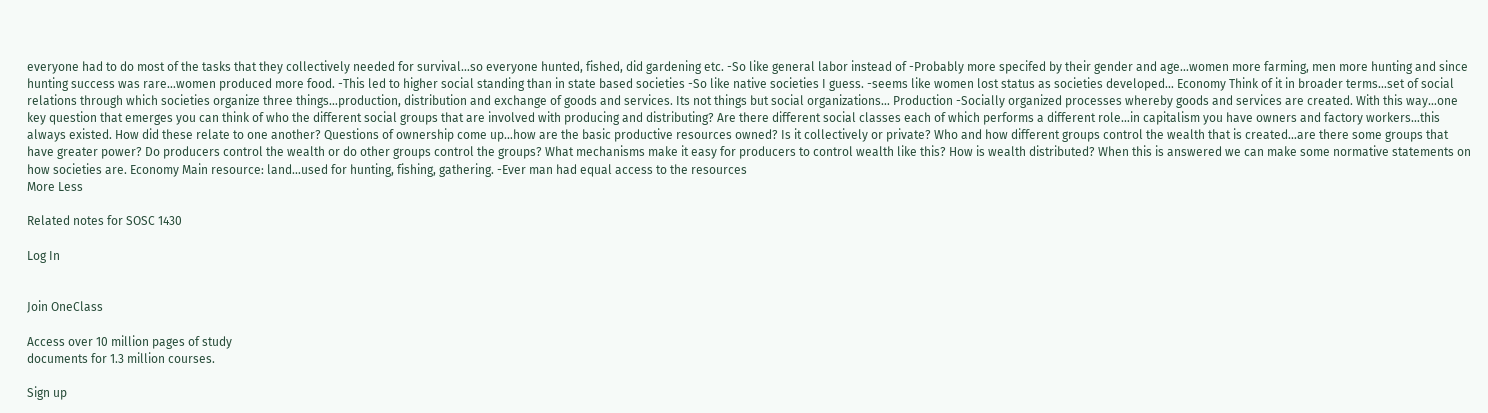everyone had to do most of the tasks that they collectively needed for survival…so everyone hunted, fished, did gardening etc. -So like general labor instead of -Probably more specifed by their gender and age…women more farming, men more hunting and since hunting success was rare…women produced more food. -This led to higher social standing than in state based societies -So like native societies I guess. -seems like women lost status as societies developed… Economy Think of it in broader terms…set of social relations through which societies organize three things…production, distribution and exchange of goods and services. Its not things but social organizations… Production -Socially organized processes whereby goods and services are created. With this way…one key question that emerges you can think of who the different social groups that are involved with producing and distributing? Are there different social classes each of which performs a different role…in capitalism you have owners and factory workers…this always existed. How did these relate to one another? Questions of ownership come up…how are the basic productive resources owned? Is it collectively or private? Who and how different groups control the wealth that is created…are there some groups that have greater power? Do producers control the wealth or do other groups control the groups? What mechanisms make it easy for producers to control wealth like this? How is wealth distributed? When this is answered we can make some normative statements on how societies are. Economy Main resource: land…used for hunting, fishing, gathering. -Ever man had equal access to the resources
More Less

Related notes for SOSC 1430

Log In


Join OneClass

Access over 10 million pages of study
documents for 1.3 million courses.

Sign up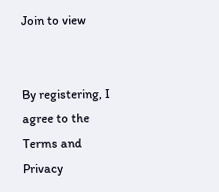Join to view


By registering, I agree to the Terms and Privacy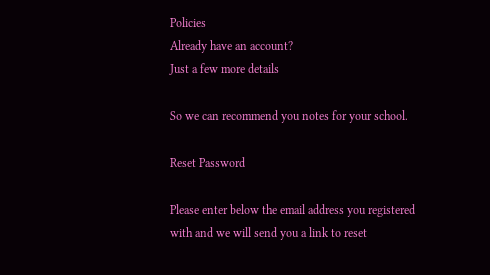Policies
Already have an account?
Just a few more details

So we can recommend you notes for your school.

Reset Password

Please enter below the email address you registered with and we will send you a link to reset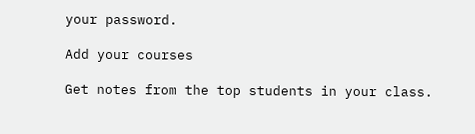your password.

Add your courses

Get notes from the top students in your class.